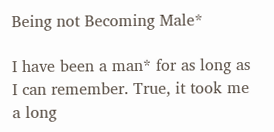Being not Becoming Male*

I have been a man* for as long as I can remember. True, it took me a long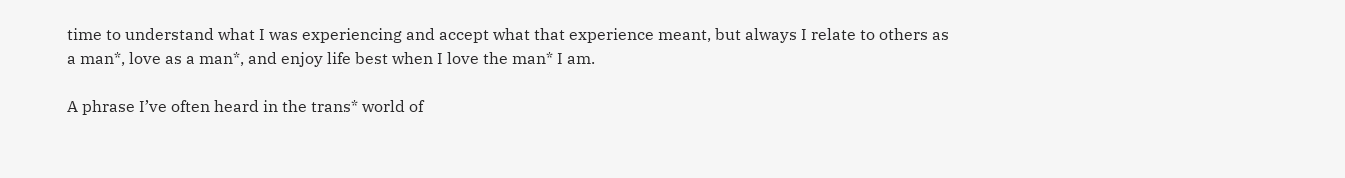time to understand what I was experiencing and accept what that experience meant, but always I relate to others as a man*, love as a man*, and enjoy life best when I love the man* I am.

A phrase I’ve often heard in the trans* world of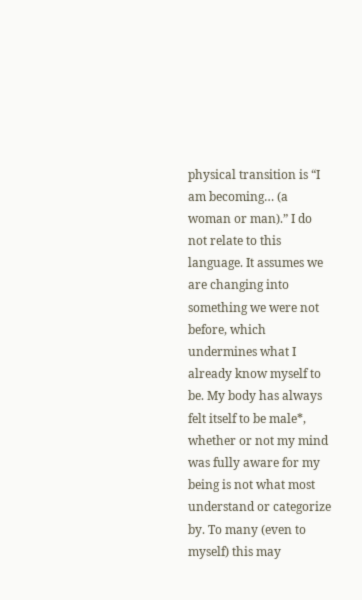physical transition is “I am becoming… (a woman or man).” I do not relate to this language. It assumes we are changing into something we were not before, which undermines what I already know myself to be. My body has always felt itself to be male*, whether or not my mind was fully aware for my being is not what most understand or categorize by. To many (even to myself) this may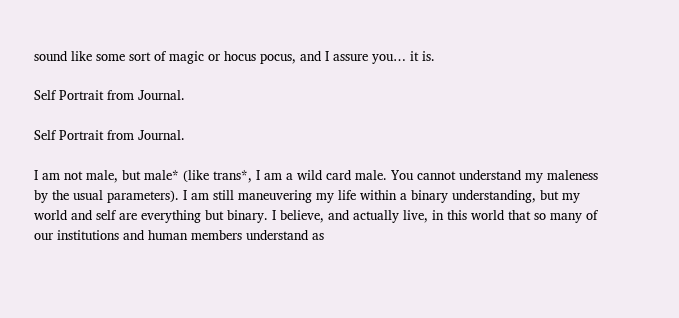sound like some sort of magic or hocus pocus, and I assure you… it is.

Self Portrait from Journal.

Self Portrait from Journal.

I am not male, but male* (like trans*, I am a wild card male. You cannot understand my maleness by the usual parameters). I am still maneuvering my life within a binary understanding, but my world and self are everything but binary. I believe, and actually live, in this world that so many of our institutions and human members understand as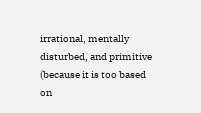irrational, mentally disturbed, and primitive (because it is too based on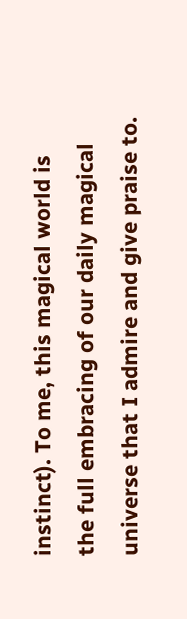instinct). To me, this magical world is the full embracing of our daily magical universe that I admire and give praise to.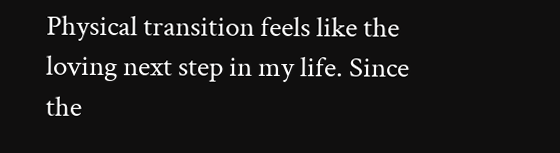Physical transition feels like the loving next step in my life. Since the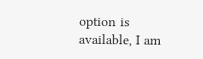option is available, I am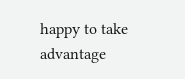happy to take advantage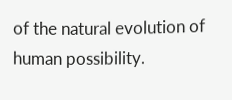of the natural evolution of human possibility.